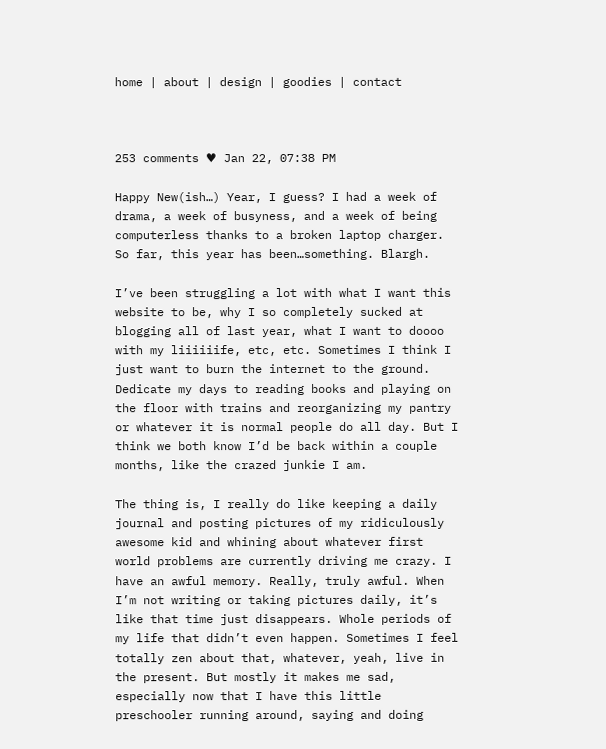home | about | design | goodies | contact



253 comments ♥ Jan 22, 07:38 PM

Happy New(ish…) Year, I guess? I had a week of drama, a week of busyness, and a week of being computerless thanks to a broken laptop charger. So far, this year has been…something. Blargh.

I’ve been struggling a lot with what I want this website to be, why I so completely sucked at blogging all of last year, what I want to doooo with my liiiiiife, etc, etc. Sometimes I think I just want to burn the internet to the ground. Dedicate my days to reading books and playing on the floor with trains and reorganizing my pantry or whatever it is normal people do all day. But I think we both know I’d be back within a couple months, like the crazed junkie I am.

The thing is, I really do like keeping a daily journal and posting pictures of my ridiculously awesome kid and whining about whatever first world problems are currently driving me crazy. I have an awful memory. Really, truly awful. When I’m not writing or taking pictures daily, it’s like that time just disappears. Whole periods of my life that didn’t even happen. Sometimes I feel totally zen about that, whatever, yeah, live in the present. But mostly it makes me sad, especially now that I have this little preschooler running around, saying and doing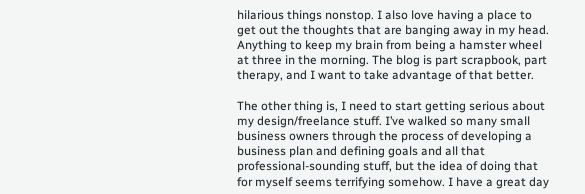hilarious things nonstop. I also love having a place to get out the thoughts that are banging away in my head. Anything to keep my brain from being a hamster wheel at three in the morning. The blog is part scrapbook, part therapy, and I want to take advantage of that better.

The other thing is, I need to start getting serious about my design/freelance stuff. I’ve walked so many small business owners through the process of developing a business plan and defining goals and all that professional-sounding stuff, but the idea of doing that for myself seems terrifying somehow. I have a great day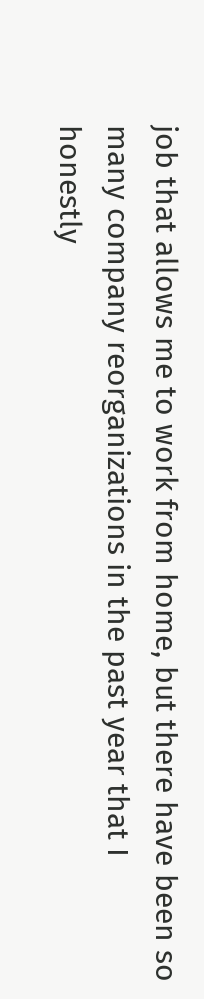job that allows me to work from home, but there have been so many company reorganizations in the past year that I honestly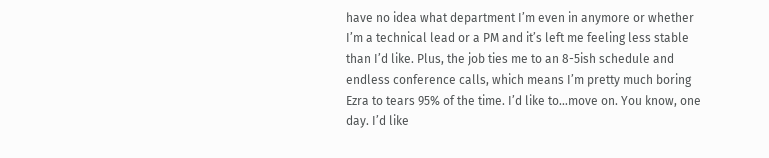have no idea what department I’m even in anymore or whether I’m a technical lead or a PM and it’s left me feeling less stable than I’d like. Plus, the job ties me to an 8-5ish schedule and endless conference calls, which means I’m pretty much boring Ezra to tears 95% of the time. I’d like to…move on. You know, one day. I’d like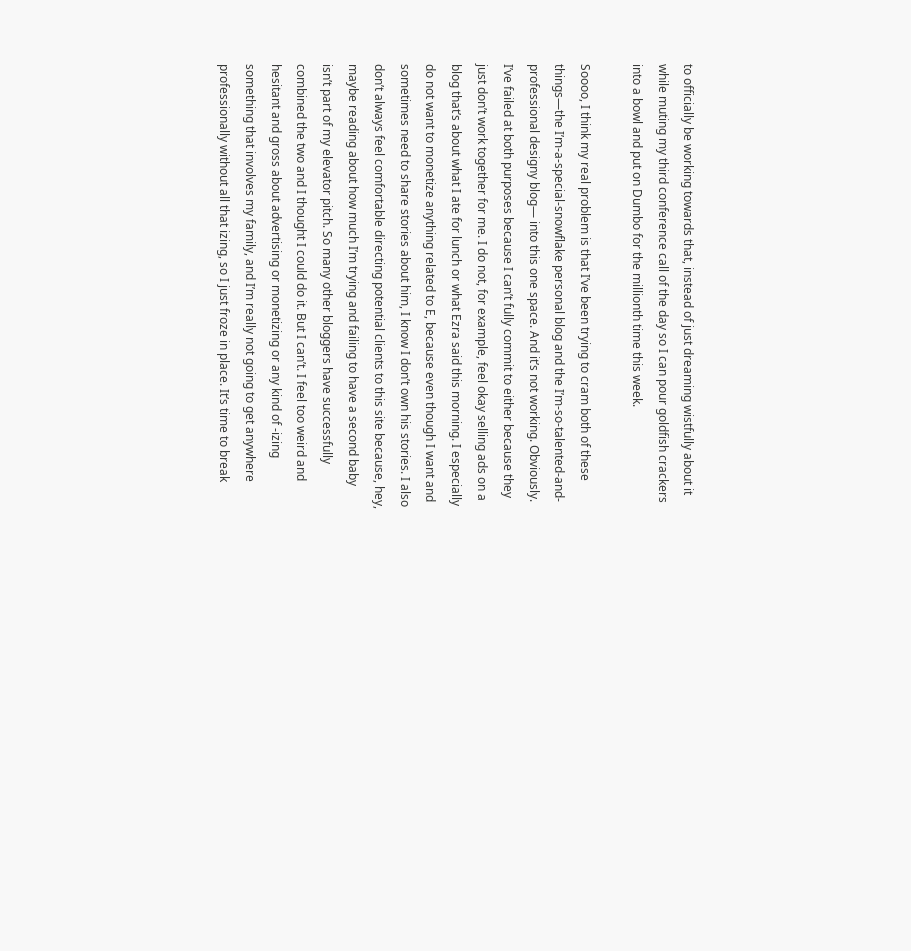to officially be working towards that, instead of just dreaming wistfully about it while muting my third conference call of the day so I can pour goldfish crackers into a bowl and put on Dumbo for the millionth time this week.

Soooo, I think my real problem is that I’ve been trying to cram both of these things—the I’m-a-special-snowflake personal blog and the I’m-so-talented-and-professional designy blog— into this one space. And it’s not working. Obviously. I’ve failed at both purposes because I can’t fully commit to either because they just don’t work together for me. I do not, for example, feel okay selling ads on a blog that’s about what I ate for lunch or what Ezra said this morning. I especially do not want to monetize anything related to E, because even though I want and sometimes need to share stories about him, I know I don’t own his stories. I also don’t always feel comfortable directing potential clients to this site because, hey, maybe reading about how much I’m trying and failing to have a second baby isn’t part of my elevator pitch. So many other bloggers have successfully combined the two and I thought I could do it. But I can’t. I feel too weird and hesitant and gross about advertising or monetizing or any kind of -izing something that involves my family, and I’m really not going to get anywhere professionally without all that izing, so I just froze in place. It’s time to break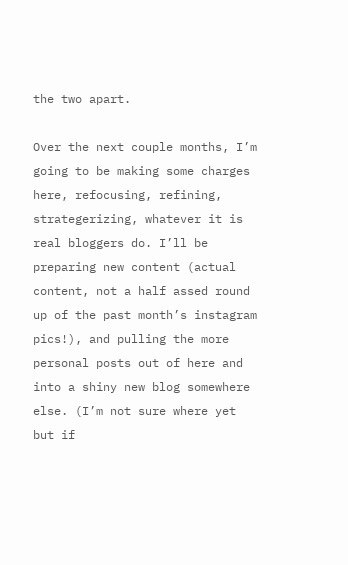the two apart.

Over the next couple months, I’m going to be making some charges here, refocusing, refining, strategerizing, whatever it is real bloggers do. I’ll be preparing new content (actual content, not a half assed round up of the past month’s instagram pics!), and pulling the more personal posts out of here and into a shiny new blog somewhere else. (I’m not sure where yet but if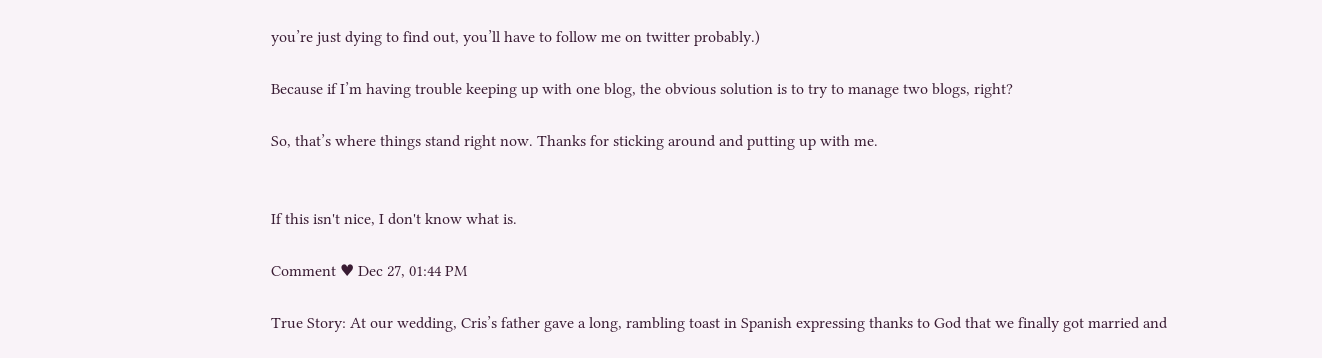you’re just dying to find out, you’ll have to follow me on twitter probably.)

Because if I’m having trouble keeping up with one blog, the obvious solution is to try to manage two blogs, right?

So, that’s where things stand right now. Thanks for sticking around and putting up with me.


If this isn't nice, I don't know what is.

Comment ♥ Dec 27, 01:44 PM

True Story: At our wedding, Cris’s father gave a long, rambling toast in Spanish expressing thanks to God that we finally got married and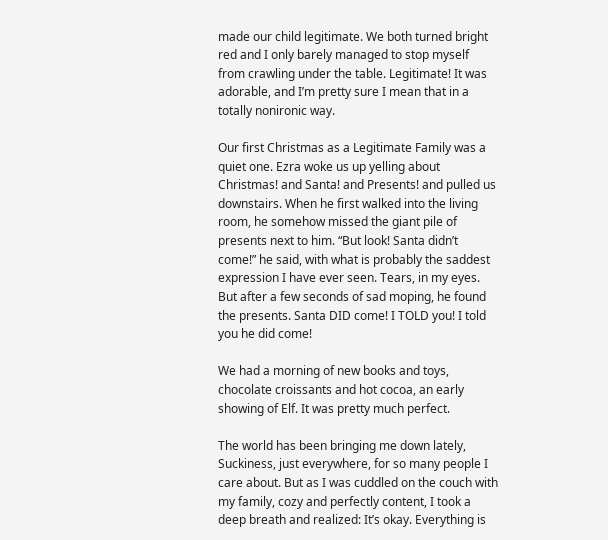made our child legitimate. We both turned bright red and I only barely managed to stop myself from crawling under the table. Legitimate! It was adorable, and I’m pretty sure I mean that in a totally nonironic way.

Our first Christmas as a Legitimate Family was a quiet one. Ezra woke us up yelling about Christmas! and Santa! and Presents! and pulled us downstairs. When he first walked into the living room, he somehow missed the giant pile of presents next to him. “But look! Santa didn’t come!” he said, with what is probably the saddest expression I have ever seen. Tears, in my eyes. But after a few seconds of sad moping, he found the presents. Santa DID come! I TOLD you! I told you he did come!

We had a morning of new books and toys, chocolate croissants and hot cocoa, an early showing of Elf. It was pretty much perfect.

The world has been bringing me down lately, Suckiness, just everywhere, for so many people I care about. But as I was cuddled on the couch with my family, cozy and perfectly content, I took a deep breath and realized: It’s okay. Everything is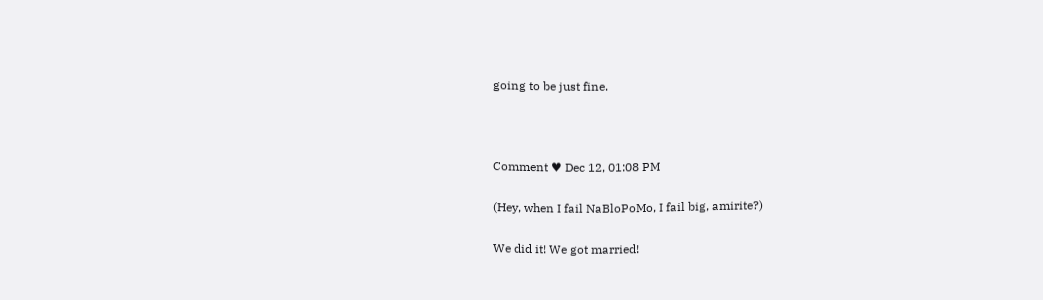going to be just fine.



Comment ♥ Dec 12, 01:08 PM

(Hey, when I fail NaBloPoMo, I fail big, amirite?)

We did it! We got married!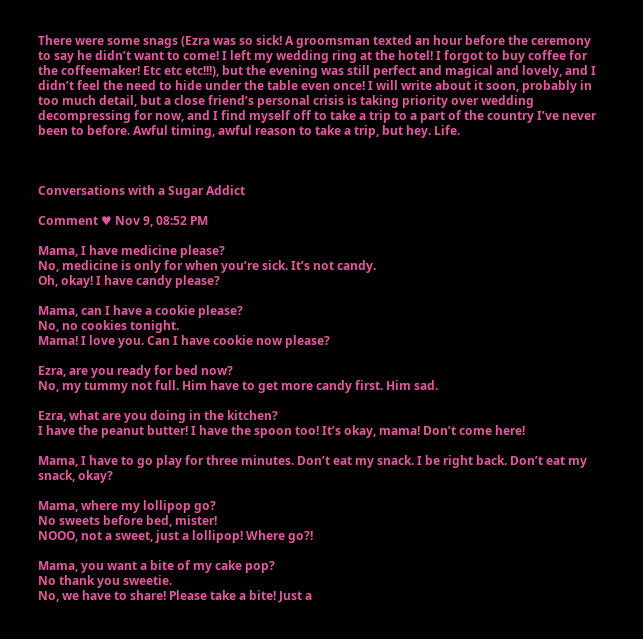There were some snags (Ezra was so sick! A groomsman texted an hour before the ceremony to say he didn’t want to come! I left my wedding ring at the hotel! I forgot to buy coffee for the coffeemaker! Etc etc etc!!!), but the evening was still perfect and magical and lovely, and I didn’t feel the need to hide under the table even once! I will write about it soon, probably in too much detail, but a close friend’s personal crisis is taking priority over wedding decompressing for now, and I find myself off to take a trip to a part of the country I’ve never been to before. Awful timing, awful reason to take a trip, but hey. Life.



Conversations with a Sugar Addict

Comment ♥ Nov 9, 08:52 PM

Mama, I have medicine please?
No, medicine is only for when you’re sick. It’s not candy.
Oh, okay! I have candy please?

Mama, can I have a cookie please?
No, no cookies tonight.
Mama! I love you. Can I have cookie now please?

Ezra, are you ready for bed now?
No, my tummy not full. Him have to get more candy first. Him sad.

Ezra, what are you doing in the kitchen?
I have the peanut butter! I have the spoon too! It’s okay, mama! Don’t come here!

Mama, I have to go play for three minutes. Don’t eat my snack. I be right back. Don’t eat my snack, okay?

Mama, where my lollipop go?
No sweets before bed, mister!
NOOO, not a sweet, just a lollipop! Where go?!

Mama, you want a bite of my cake pop?
No thank you sweetie.
No, we have to share! Please take a bite! Just a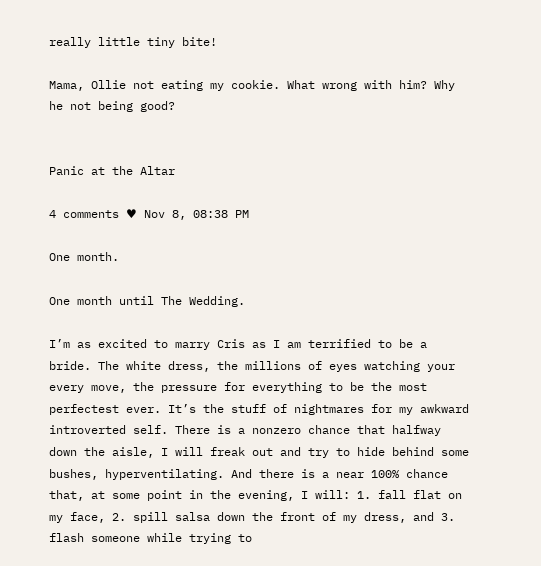really little tiny bite!

Mama, Ollie not eating my cookie. What wrong with him? Why he not being good?


Panic at the Altar

4 comments ♥ Nov 8, 08:38 PM

One month.

One month until The Wedding.

I’m as excited to marry Cris as I am terrified to be a bride. The white dress, the millions of eyes watching your every move, the pressure for everything to be the most perfectest ever. It’s the stuff of nightmares for my awkward introverted self. There is a nonzero chance that halfway down the aisle, I will freak out and try to hide behind some bushes, hyperventilating. And there is a near 100% chance that, at some point in the evening, I will: 1. fall flat on my face, 2. spill salsa down the front of my dress, and 3. flash someone while trying to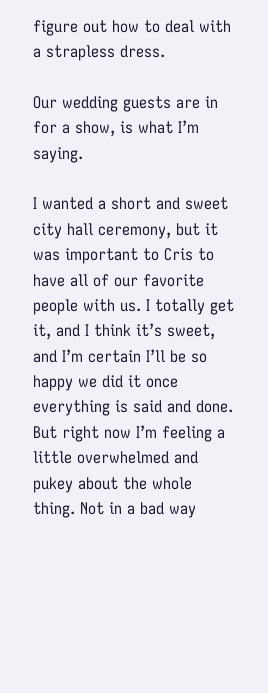figure out how to deal with a strapless dress.

Our wedding guests are in for a show, is what I’m saying.

I wanted a short and sweet city hall ceremony, but it was important to Cris to have all of our favorite people with us. I totally get it, and I think it’s sweet, and I’m certain I’ll be so happy we did it once everything is said and done. But right now I’m feeling a little overwhelmed and pukey about the whole thing. Not in a bad way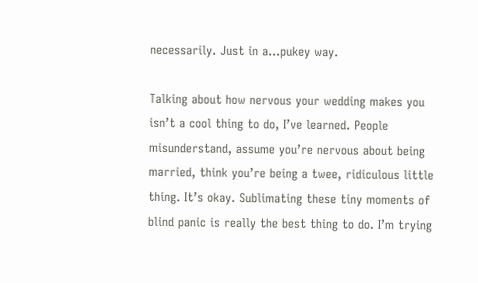necessarily. Just in a…pukey way.

Talking about how nervous your wedding makes you isn’t a cool thing to do, I’ve learned. People misunderstand, assume you’re nervous about being married, think you’re being a twee, ridiculous little thing. It’s okay. Sublimating these tiny moments of blind panic is really the best thing to do. I’m trying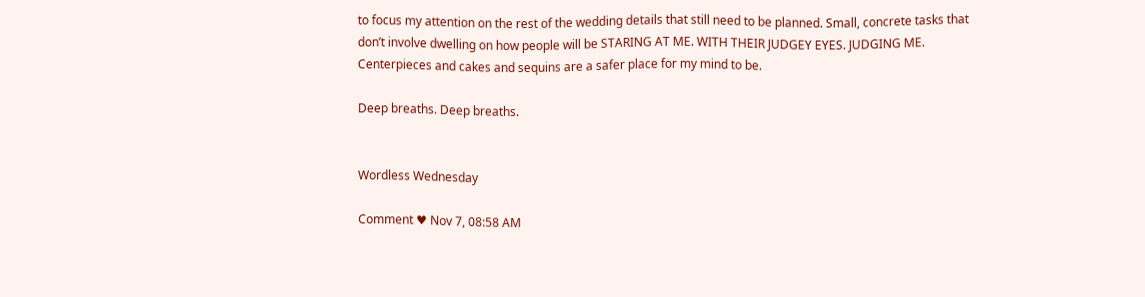to focus my attention on the rest of the wedding details that still need to be planned. Small, concrete tasks that don’t involve dwelling on how people will be STARING AT ME. WITH THEIR JUDGEY EYES. JUDGING ME. Centerpieces and cakes and sequins are a safer place for my mind to be.

Deep breaths. Deep breaths.


Wordless Wednesday

Comment ♥ Nov 7, 08:58 AM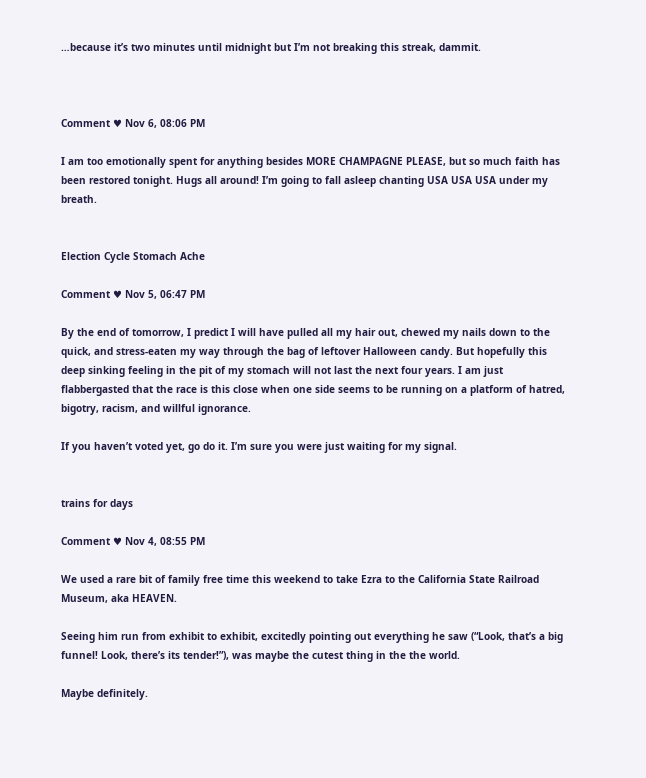…because it’s two minutes until midnight but I’m not breaking this streak, dammit.



Comment ♥ Nov 6, 08:06 PM

I am too emotionally spent for anything besides MORE CHAMPAGNE PLEASE, but so much faith has been restored tonight. Hugs all around! I’m going to fall asleep chanting USA USA USA under my breath.


Election Cycle Stomach Ache

Comment ♥ Nov 5, 06:47 PM

By the end of tomorrow, I predict I will have pulled all my hair out, chewed my nails down to the quick, and stress-eaten my way through the bag of leftover Halloween candy. But hopefully this deep sinking feeling in the pit of my stomach will not last the next four years. I am just flabbergasted that the race is this close when one side seems to be running on a platform of hatred, bigotry, racism, and willful ignorance.

If you haven’t voted yet, go do it. I’m sure you were just waiting for my signal.


trains for days

Comment ♥ Nov 4, 08:55 PM

We used a rare bit of family free time this weekend to take Ezra to the California State Railroad Museum, aka HEAVEN.

Seeing him run from exhibit to exhibit, excitedly pointing out everything he saw (“Look, that’s a big funnel! Look, there’s its tender!”), was maybe the cutest thing in the the world.

Maybe definitely.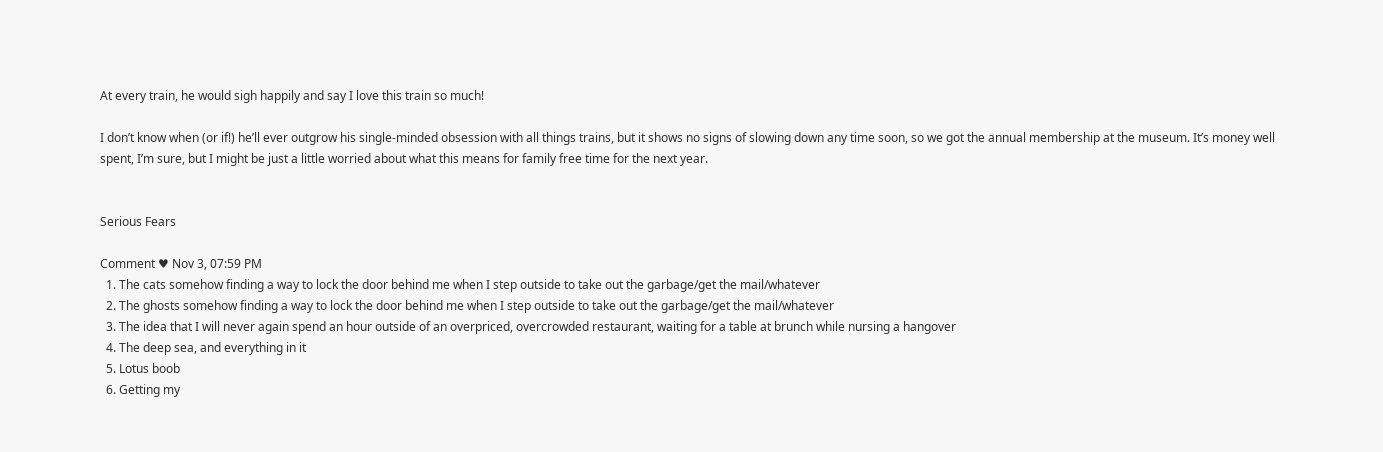At every train, he would sigh happily and say I love this train so much!

I don’t know when (or if!) he’ll ever outgrow his single-minded obsession with all things trains, but it shows no signs of slowing down any time soon, so we got the annual membership at the museum. It’s money well spent, I’m sure, but I might be just a little worried about what this means for family free time for the next year.


Serious Fears

Comment ♥ Nov 3, 07:59 PM
  1. The cats somehow finding a way to lock the door behind me when I step outside to take out the garbage/get the mail/whatever
  2. The ghosts somehow finding a way to lock the door behind me when I step outside to take out the garbage/get the mail/whatever
  3. The idea that I will never again spend an hour outside of an overpriced, overcrowded restaurant, waiting for a table at brunch while nursing a hangover
  4. The deep sea, and everything in it
  5. Lotus boob
  6. Getting my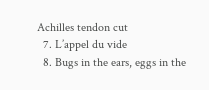Achilles tendon cut
  7. L’appel du vide
  8. Bugs in the ears, eggs in the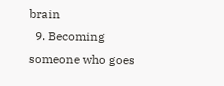brain
  9. Becoming someone who goes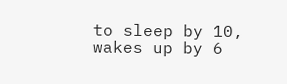to sleep by 10, wakes up by 6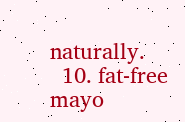naturally.
  10. fat-free mayo